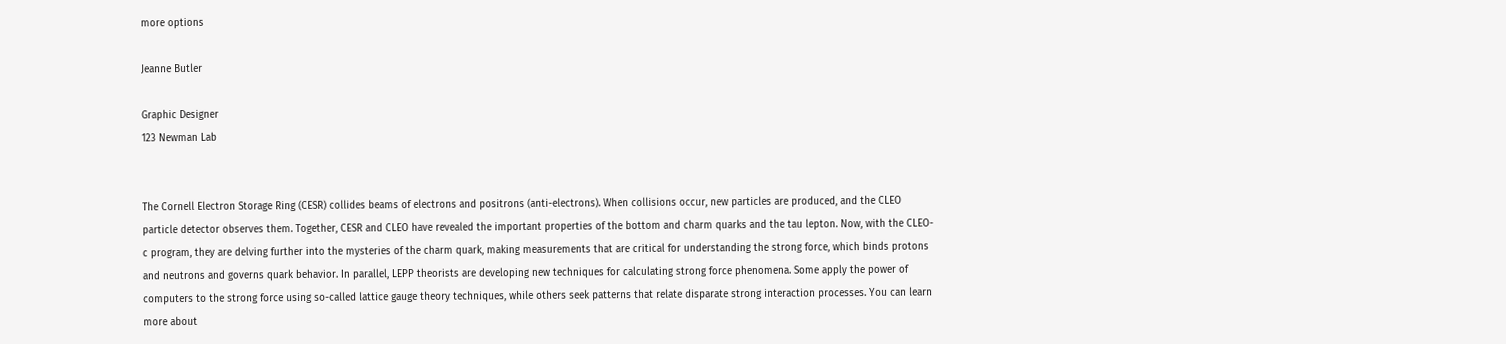more options

Jeanne Butler

Graphic Designer
123 Newman Lab


The Cornell Electron Storage Ring (CESR) collides beams of electrons and positrons (anti-electrons). When collisions occur, new particles are produced, and the CLEO particle detector observes them. Together, CESR and CLEO have revealed the important properties of the bottom and charm quarks and the tau lepton. Now, with the CLEO-c program, they are delving further into the mysteries of the charm quark, making measurements that are critical for understanding the strong force, which binds protons and neutrons and governs quark behavior. In parallel, LEPP theorists are developing new techniques for calculating strong force phenomena. Some apply the power of computers to the strong force using so-called lattice gauge theory techniques, while others seek patterns that relate disparate strong interaction processes. You can learn more about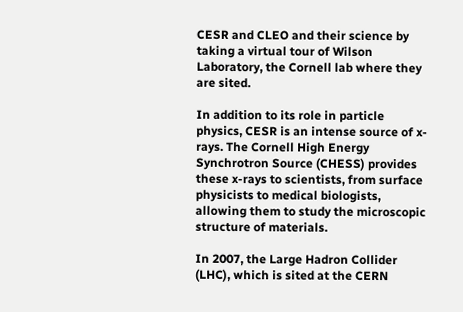CESR and CLEO and their science by taking a virtual tour of Wilson Laboratory, the Cornell lab where they are sited.

In addition to its role in particle physics, CESR is an intense source of x-rays. The Cornell High Energy Synchrotron Source (CHESS) provides these x-rays to scientists, from surface physicists to medical biologists, allowing them to study the microscopic structure of materials.

In 2007, the Large Hadron Collider (LHC), which is sited at the CERN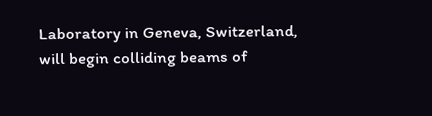Laboratory in Geneva, Switzerland, will begin colliding beams of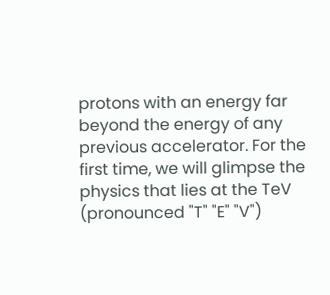protons with an energy far beyond the energy of any previous accelerator. For the first time, we will glimpse the physics that lies at the TeV (pronounced "T" "E" "V")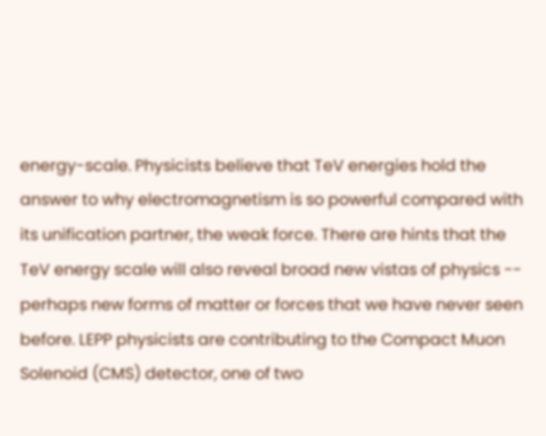energy-scale. Physicists believe that TeV energies hold the answer to why electromagnetism is so powerful compared with its unification partner, the weak force. There are hints that the TeV energy scale will also reveal broad new vistas of physics -- perhaps new forms of matter or forces that we have never seen before. LEPP physicists are contributing to the Compact Muon Solenoid (CMS) detector, one of two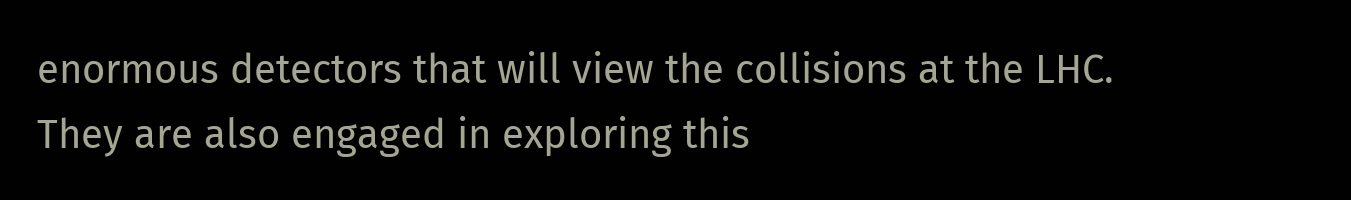enormous detectors that will view the collisions at the LHC. They are also engaged in exploring this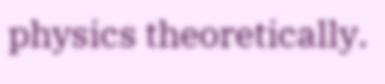physics theoretically.